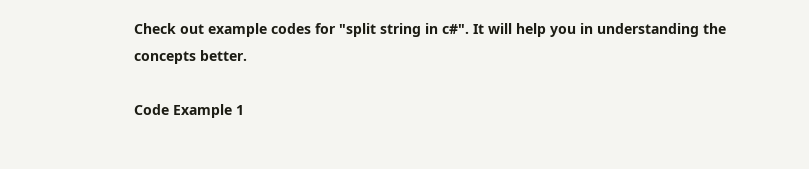Check out example codes for "split string in c#". It will help you in understanding the concepts better.

Code Example 1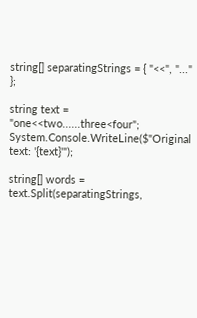string[] separatingStrings = { "<<", "..." };

string text = "one<<two......three<four";
System.Console.WriteLine($"Original text: '{text}'");

string[] words = text.Split(separatingStrings,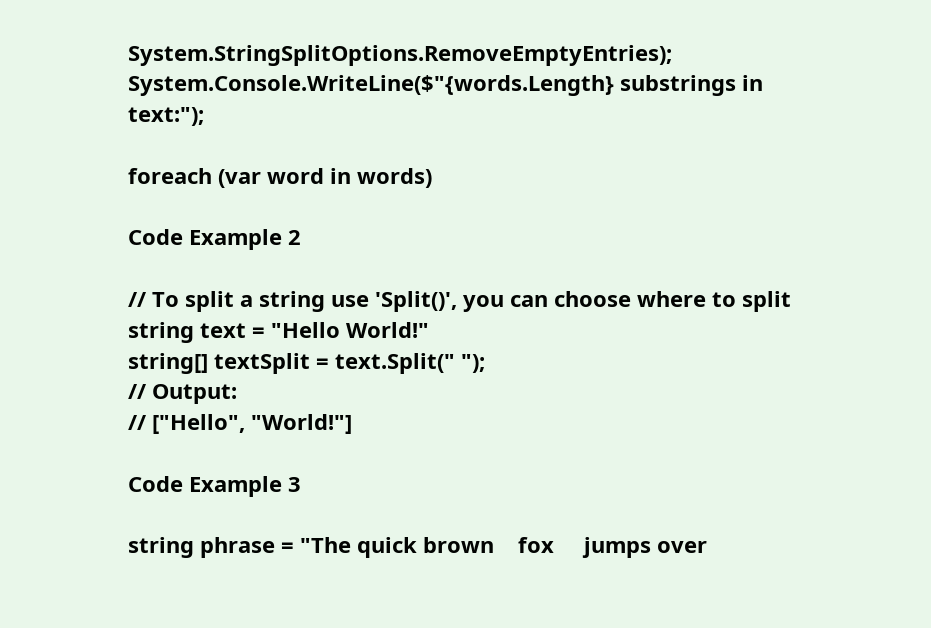System.StringSplitOptions.RemoveEmptyEntries);
System.Console.WriteLine($"{words.Length} substrings in text:");

foreach (var word in words)

Code Example 2

// To split a string use 'Split()', you can choose where to split
string text = "Hello World!"
string[] textSplit = text.Split(" ");
// Output:
// ["Hello", "World!"]

Code Example 3

string phrase = "The quick brown    fox     jumps over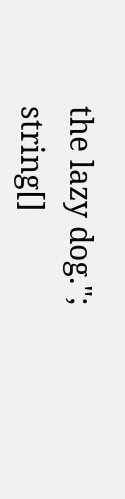the lazy dog.";
string[]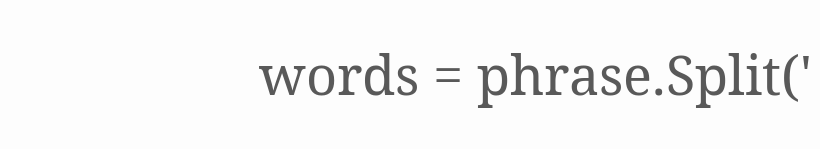words = phrase.Split('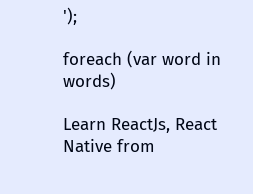');

foreach (var word in words)

Learn ReactJs, React Native from